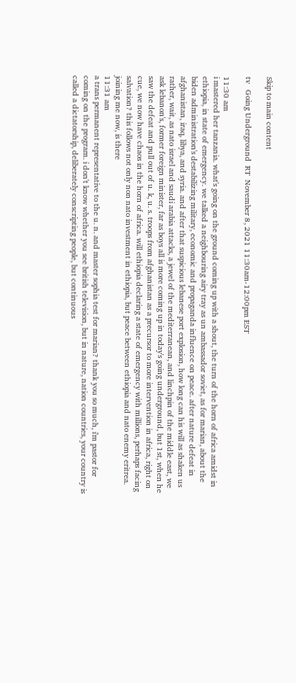Skip to main content

tv   Going Underground  RT  November 8, 2021 11:30am-12:00pm EST

11:30 am
i mastered her tanzania. what's going on the ground coming up with a shout, the turn of the horn of africa amidst in ethiopia, in state of emergency. we talked a neighbouring airy tray as un ambassador soviet, as for marian, about the biden administration's destabilizing military, economic and propaganda influence on peace. after nature defeat in afghanistan, iraq, libya, and syria. and after that suspicious lebanese port explosion, how long can his will as shaken us rather, wait, as nato israel and saudi arabia attacks, a jewel of the mediterranean, and linchpin of the middle east, we ask lebanon's, former foreign minister, far as boys all is more coming up in today's going underground, but 1st, when he saw the defeat and pull out of u. k, u. s. troops from afghanistan as a precursor to more intervention in africa, right on cue, we now have chaos in the horn of africa. will ethiopia declaring a state of emergency with millions, perhaps facing salvation? this follows not only non nato investment in ethiopia, but peace between ethiopia and nato enemy eritrea. joining me now, is there
11:31 am
a trans permanent representative to the u. n. and master sophia test for marian? thank you so much, i'm pastor for coming on the program. i don't know whether you see british television, but in nature, nation countries, your country is called a dictatorship, deliberately conscripting people, but continuous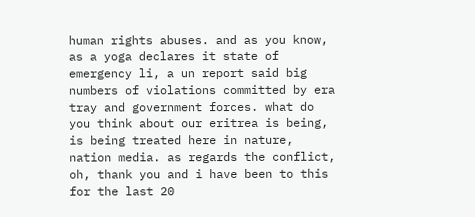human rights abuses. and as you know, as a yoga declares it state of emergency li, a un report said big numbers of violations committed by era tray and government forces. what do you think about our eritrea is being, is being treated here in nature, nation media. as regards the conflict, oh, thank you and i have been to this for the last 20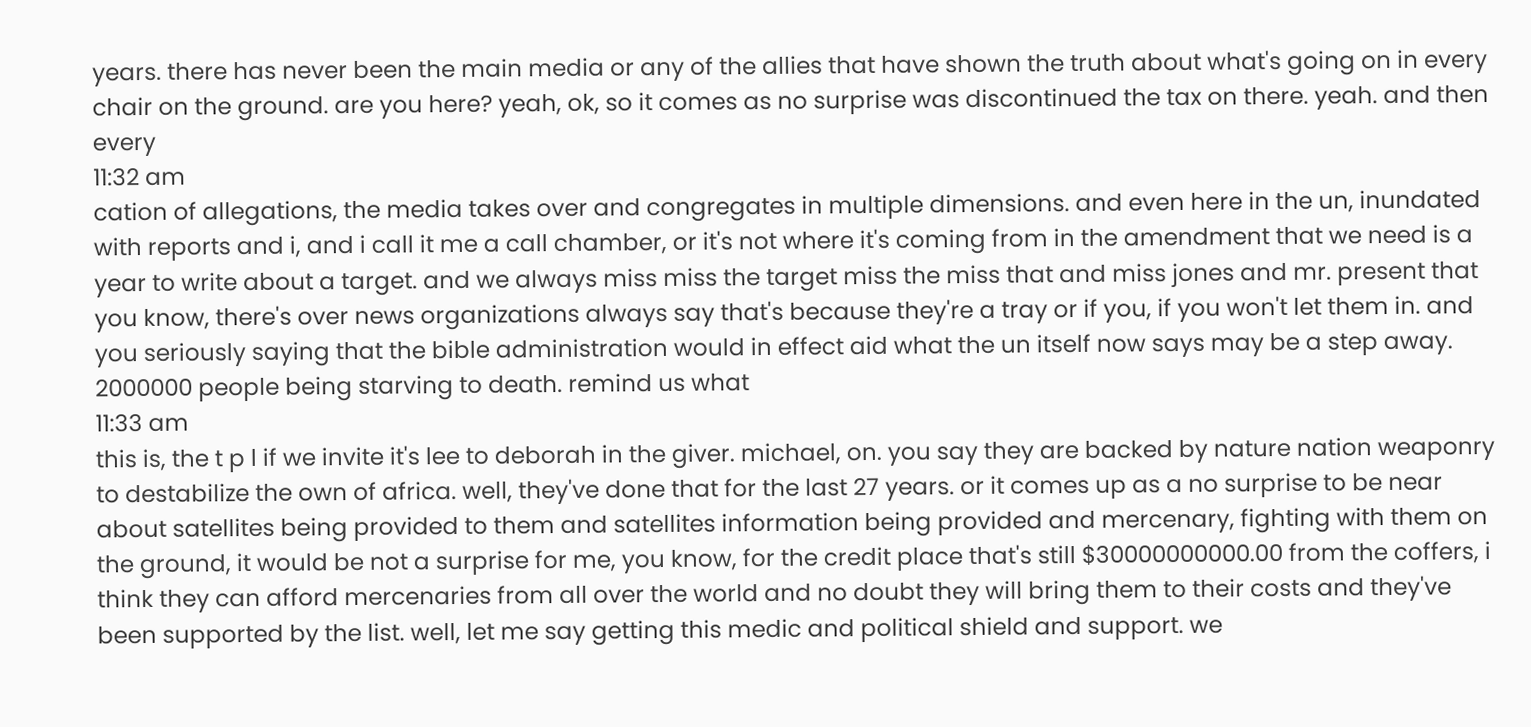years. there has never been the main media or any of the allies that have shown the truth about what's going on in every chair on the ground. are you here? yeah, ok, so it comes as no surprise was discontinued the tax on there. yeah. and then every
11:32 am
cation of allegations, the media takes over and congregates in multiple dimensions. and even here in the un, inundated with reports and i, and i call it me a call chamber, or it's not where it's coming from in the amendment that we need is a year to write about a target. and we always miss miss the target miss the miss that and miss jones and mr. present that you know, there's over news organizations always say that's because they're a tray or if you, if you won't let them in. and you seriously saying that the bible administration would in effect aid what the un itself now says may be a step away. 2000000 people being starving to death. remind us what
11:33 am
this is, the t p l if we invite it's lee to deborah in the giver. michael, on. you say they are backed by nature nation weaponry to destabilize the own of africa. well, they've done that for the last 27 years. or it comes up as a no surprise to be near about satellites being provided to them and satellites information being provided and mercenary, fighting with them on the ground, it would be not a surprise for me, you know, for the credit place that's still $30000000000.00 from the coffers, i think they can afford mercenaries from all over the world and no doubt they will bring them to their costs and they've been supported by the list. well, let me say getting this medic and political shield and support. we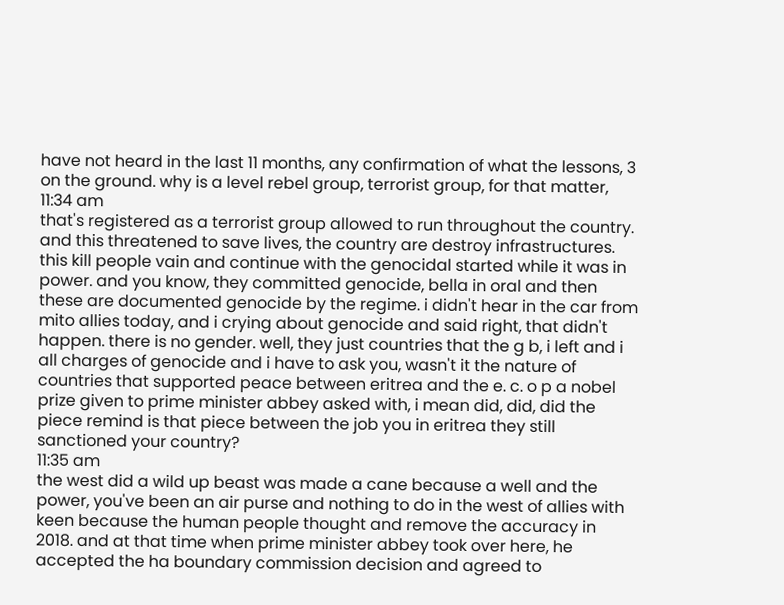have not heard in the last 11 months, any confirmation of what the lessons, 3 on the ground. why is a level rebel group, terrorist group, for that matter,
11:34 am
that's registered as a terrorist group allowed to run throughout the country. and this threatened to save lives, the country are destroy infrastructures. this kill people vain and continue with the genocidal started while it was in power. and you know, they committed genocide, bella in oral and then these are documented genocide by the regime. i didn't hear in the car from mito allies today, and i crying about genocide and said right, that didn't happen. there is no gender. well, they just countries that the g b, i left and i all charges of genocide and i have to ask you, wasn't it the nature of countries that supported peace between eritrea and the e. c. o p a nobel prize given to prime minister abbey asked with, i mean did, did, did the piece remind is that piece between the job you in eritrea they still sanctioned your country?
11:35 am
the west did a wild up beast was made a cane because a well and the power, you've been an air purse and nothing to do in the west of allies with keen because the human people thought and remove the accuracy in 2018. and at that time when prime minister abbey took over here, he accepted the ha boundary commission decision and agreed to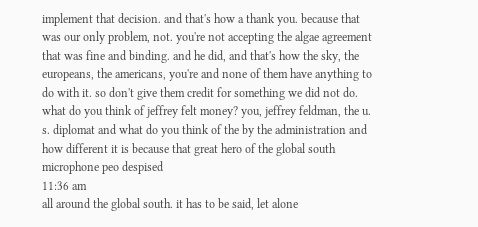implement that decision. and that's how a thank you. because that was our only problem, not. you're not accepting the algae agreement that was fine and binding. and he did, and that's how the sky, the europeans, the americans, you're and none of them have anything to do with it. so don't give them credit for something we did not do. what do you think of jeffrey felt money? you, jeffrey feldman, the u. s. diplomat and what do you think of the by the administration and how different it is because that great hero of the global south microphone peo despised
11:36 am
all around the global south. it has to be said, let alone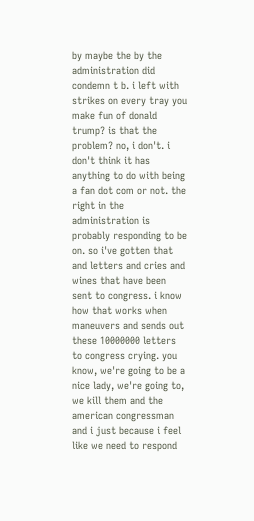by maybe the by the administration did condemn t b. i left with strikes on every tray you make fun of donald trump? is that the problem? no, i don't. i don't think it has anything to do with being a fan dot com or not. the right in the administration is probably responding to be on. so i've gotten that and letters and cries and wines that have been sent to congress. i know how that works when maneuvers and sends out these 10000000 letters to congress crying. you know, we're going to be a nice lady, we're going to, we kill them and the american congressman and i just because i feel like we need to respond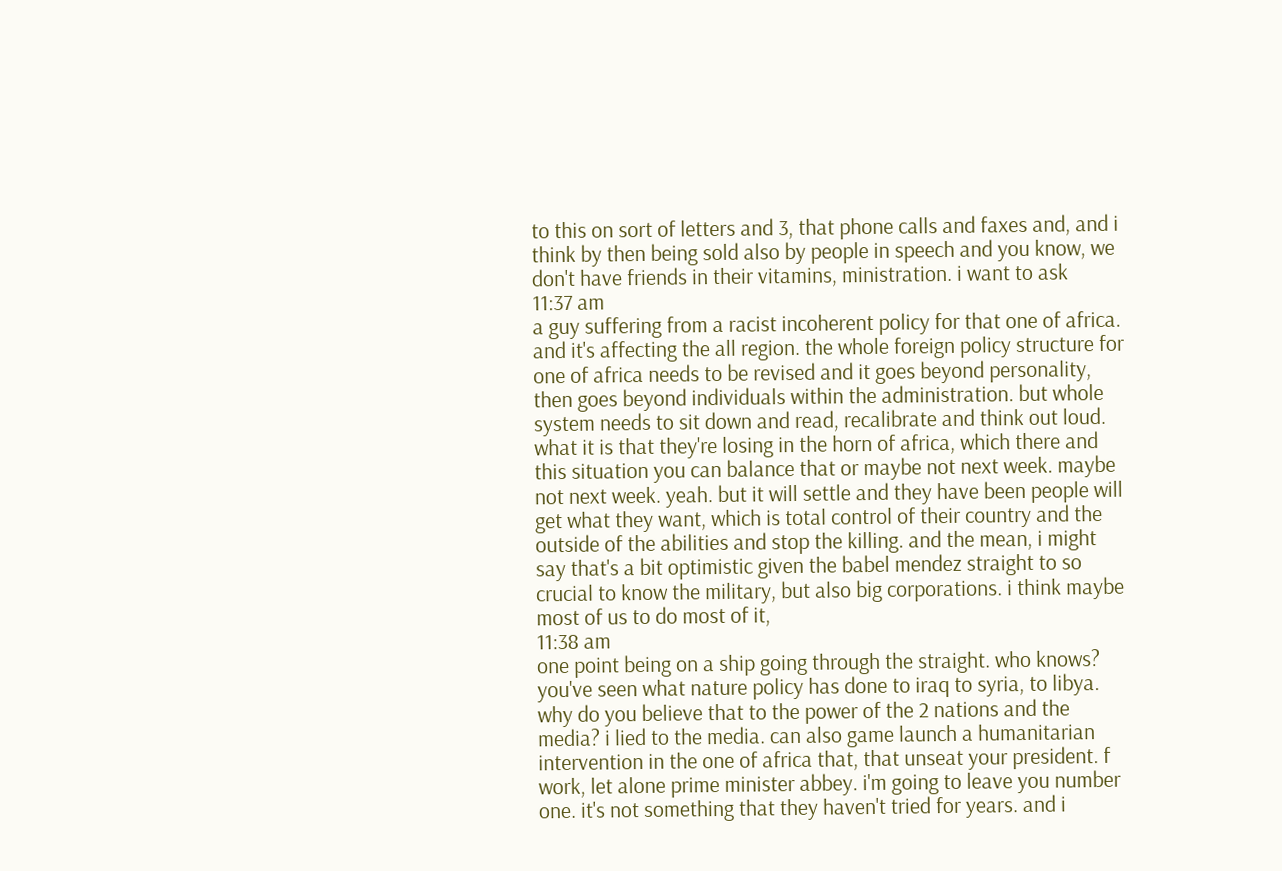to this on sort of letters and 3, that phone calls and faxes and, and i think by then being sold also by people in speech and you know, we don't have friends in their vitamins, ministration. i want to ask
11:37 am
a guy suffering from a racist incoherent policy for that one of africa. and it's affecting the all region. the whole foreign policy structure for one of africa needs to be revised and it goes beyond personality, then goes beyond individuals within the administration. but whole system needs to sit down and read, recalibrate and think out loud. what it is that they're losing in the horn of africa, which there and this situation you can balance that or maybe not next week. maybe not next week. yeah. but it will settle and they have been people will get what they want, which is total control of their country and the outside of the abilities and stop the killing. and the mean, i might say that's a bit optimistic given the babel mendez straight to so crucial to know the military, but also big corporations. i think maybe most of us to do most of it,
11:38 am
one point being on a ship going through the straight. who knows? you've seen what nature policy has done to iraq to syria, to libya. why do you believe that to the power of the 2 nations and the media? i lied to the media. can also game launch a humanitarian intervention in the one of africa that, that unseat your president. f work, let alone prime minister abbey. i'm going to leave you number one. it's not something that they haven't tried for years. and i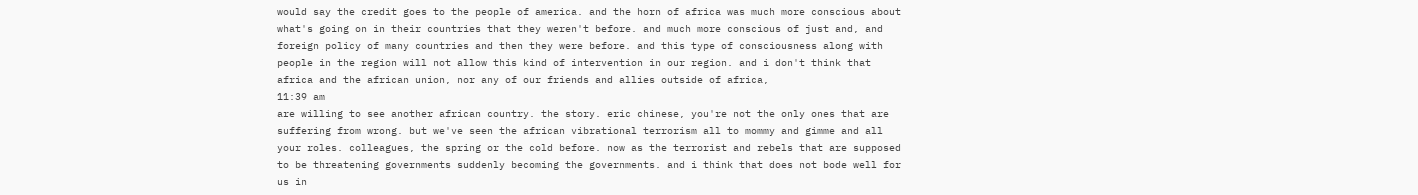would say the credit goes to the people of america. and the horn of africa was much more conscious about what's going on in their countries that they weren't before. and much more conscious of just and, and foreign policy of many countries and then they were before. and this type of consciousness along with people in the region will not allow this kind of intervention in our region. and i don't think that africa and the african union, nor any of our friends and allies outside of africa,
11:39 am
are willing to see another african country. the story. eric chinese, you're not the only ones that are suffering from wrong. but we've seen the african vibrational terrorism all to mommy and gimme and all your roles. colleagues, the spring or the cold before. now as the terrorist and rebels that are supposed to be threatening governments suddenly becoming the governments. and i think that does not bode well for us in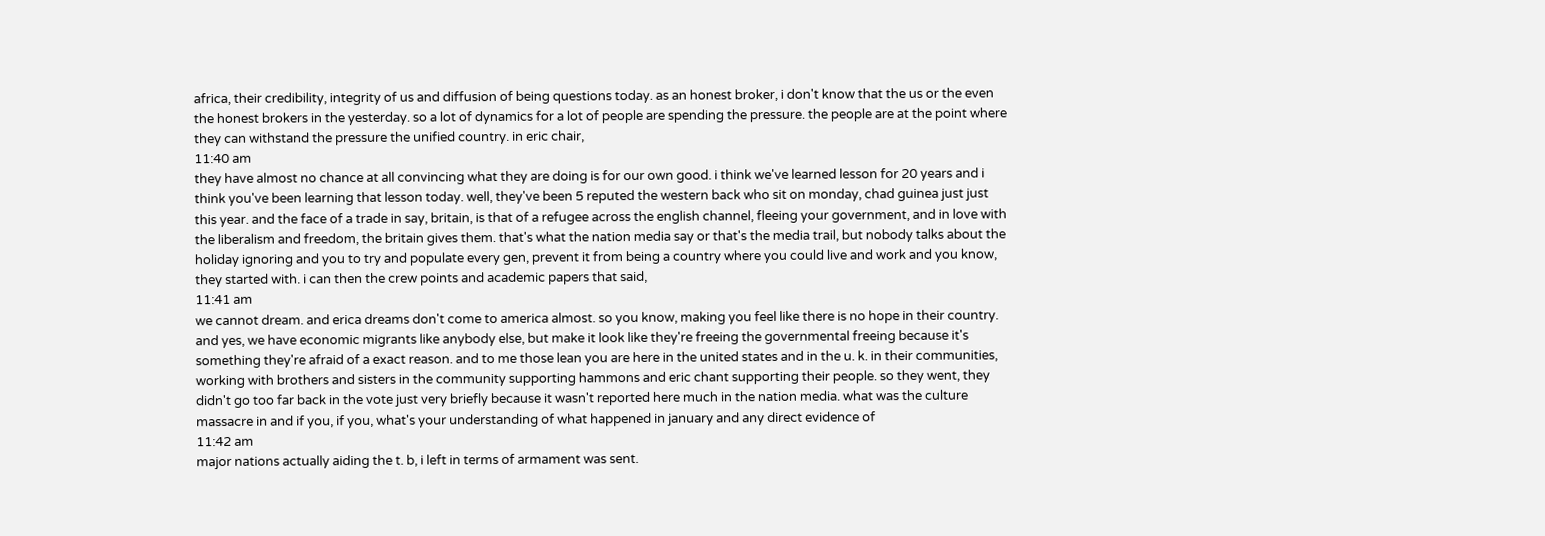africa, their credibility, integrity of us and diffusion of being questions today. as an honest broker, i don't know that the us or the even the honest brokers in the yesterday. so a lot of dynamics for a lot of people are spending the pressure. the people are at the point where they can withstand the pressure the unified country. in eric chair,
11:40 am
they have almost no chance at all convincing what they are doing is for our own good. i think we've learned lesson for 20 years and i think you've been learning that lesson today. well, they've been 5 reputed the western back who sit on monday, chad guinea just just this year. and the face of a trade in say, britain, is that of a refugee across the english channel, fleeing your government, and in love with the liberalism and freedom, the britain gives them. that's what the nation media say or that's the media trail, but nobody talks about the holiday ignoring and you to try and populate every gen, prevent it from being a country where you could live and work and you know, they started with. i can then the crew points and academic papers that said,
11:41 am
we cannot dream. and erica dreams don't come to america almost. so you know, making you feel like there is no hope in their country. and yes, we have economic migrants like anybody else, but make it look like they're freeing the governmental freeing because it's something they're afraid of a exact reason. and to me those lean you are here in the united states and in the u. k. in their communities, working with brothers and sisters in the community supporting hammons and eric chant supporting their people. so they went, they didn't go too far back in the vote just very briefly because it wasn't reported here much in the nation media. what was the culture massacre in and if you, if you, what's your understanding of what happened in january and any direct evidence of
11:42 am
major nations actually aiding the t. b, i left in terms of armament was sent.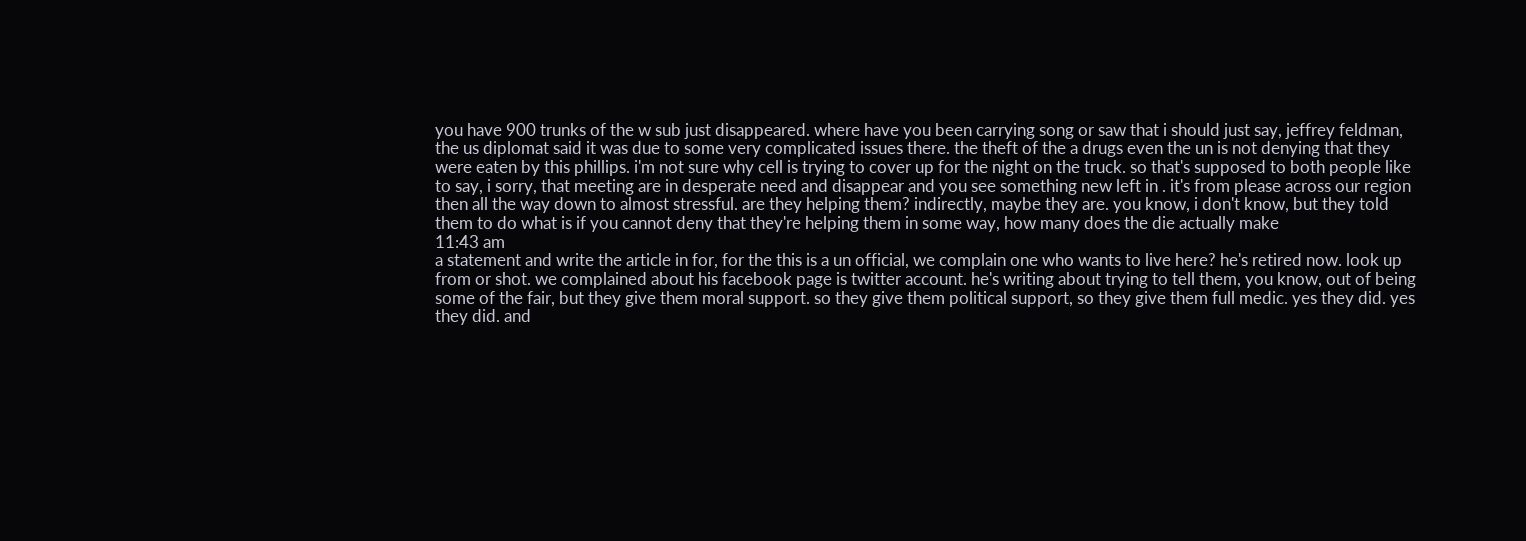you have 900 trunks of the w sub just disappeared. where have you been carrying song or saw that i should just say, jeffrey feldman, the us diplomat said it was due to some very complicated issues there. the theft of the a drugs even the un is not denying that they were eaten by this phillips. i'm not sure why cell is trying to cover up for the night on the truck. so that's supposed to both people like to say, i sorry, that meeting are in desperate need and disappear and you see something new left in . it's from please across our region then all the way down to almost stressful. are they helping them? indirectly, maybe they are. you know, i don't know, but they told them to do what is if you cannot deny that they're helping them in some way, how many does the die actually make
11:43 am
a statement and write the article in for, for the this is a un official, we complain one who wants to live here? he's retired now. look up from or shot. we complained about his facebook page is twitter account. he's writing about trying to tell them, you know, out of being some of the fair, but they give them moral support. so they give them political support, so they give them full medic. yes they did. yes they did. and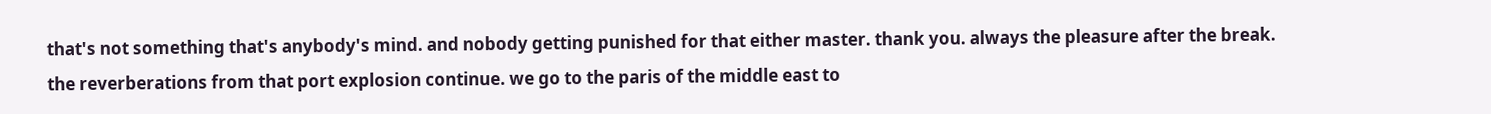that's not something that's anybody's mind. and nobody getting punished for that either master. thank you. always the pleasure after the break. the reverberations from that port explosion continue. we go to the paris of the middle east to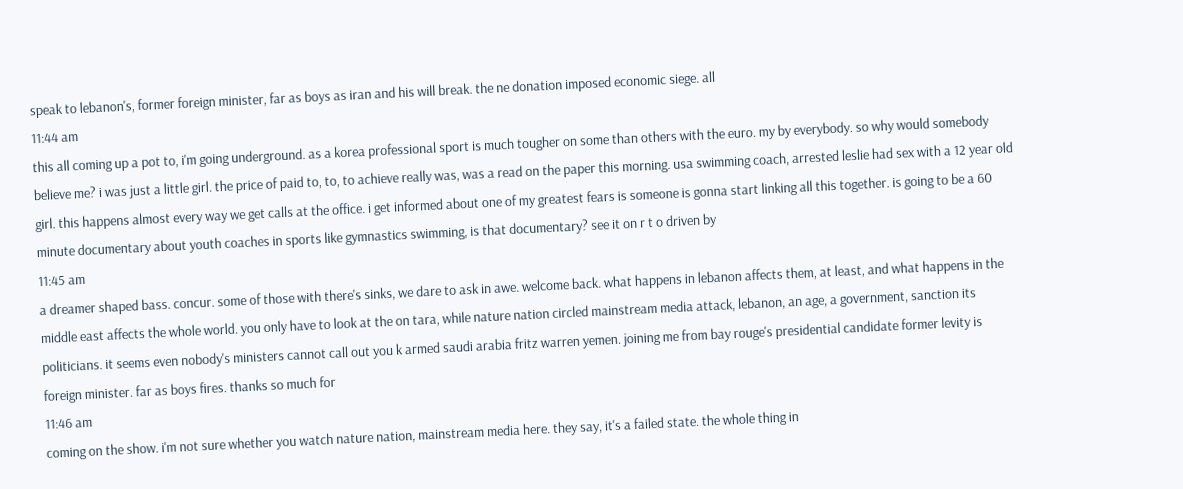speak to lebanon's, former foreign minister, far as boys as iran and his will break. the ne donation imposed economic siege. all
11:44 am
this all coming up a pot to, i'm going underground. as a korea professional sport is much tougher on some than others with the euro. my by everybody. so why would somebody believe me? i was just a little girl. the price of paid to, to, to achieve really was, was a read on the paper this morning. usa swimming coach, arrested leslie had sex with a 12 year old girl. this happens almost every way we get calls at the office. i get informed about one of my greatest fears is someone is gonna start linking all this together. is going to be a 60 minute documentary about youth coaches in sports like gymnastics swimming, is that documentary? see it on r t o driven by
11:45 am
a dreamer shaped bass. concur. some of those with there's sinks, we dare to ask in awe. welcome back. what happens in lebanon affects them, at least, and what happens in the middle east affects the whole world. you only have to look at the on tara, while nature nation circled mainstream media attack, lebanon, an age, a government, sanction its politicians. it seems even nobody's ministers cannot call out you k armed saudi arabia fritz warren yemen. joining me from bay rouge's presidential candidate former levity is foreign minister. far as boys fires. thanks so much for
11:46 am
coming on the show. i'm not sure whether you watch nature nation, mainstream media here. they say, it's a failed state. the whole thing in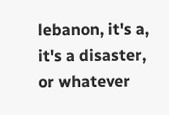lebanon, it's a, it's a disaster, or whatever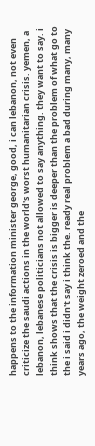happens to the information minister george, good, i can lebanon, not even criticize the saudi actions in the world's worst humanitarian crisis. yemen, a lebanon, lebanese politicians not allowed to say anything. they want to say. i think shows that the crisis is bigger is deeper than the problem of what go to the i said i didn't say i think the. ready real problem a bad during many, many years ago, the weight zeroed and the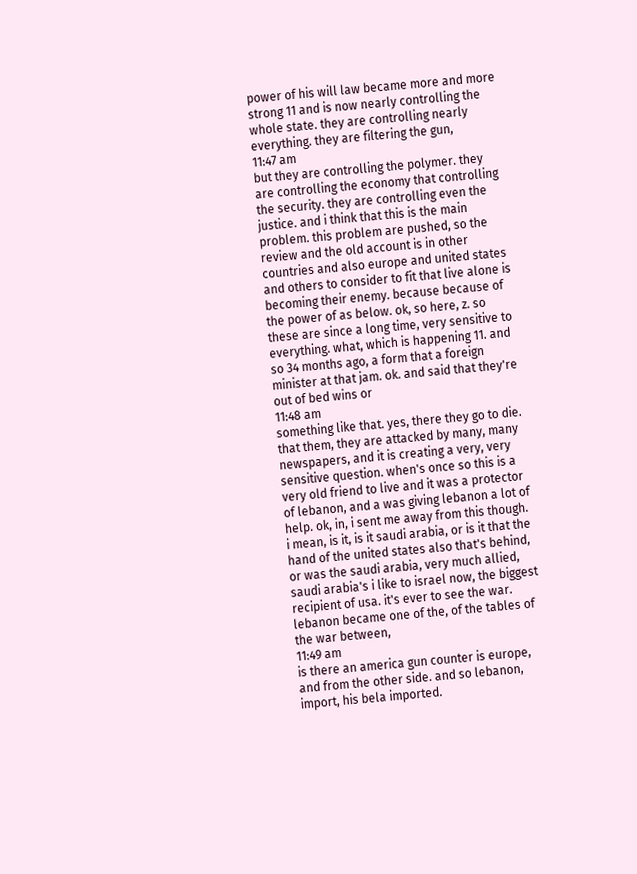power of his will law became more and more strong 11 and is now nearly controlling the whole state. they are controlling nearly everything. they are filtering the gun,
11:47 am
but they are controlling the polymer. they are controlling the economy that controlling the security. they are controlling even the justice. and i think that this is the main problem. this problem are pushed, so the review and the old account is in other countries and also europe and united states and others to consider to fit that live alone is becoming their enemy. because because of the power of as below. ok, so here, z. so these are since a long time, very sensitive to everything. what, which is happening 11. and so 34 months ago, a form that a foreign minister at that jam. ok. and said that they're out of bed wins or
11:48 am
something like that. yes, there they go to die. that them, they are attacked by many, many newspapers, and it is creating a very, very sensitive question. when's once so this is a very old friend to live and it was a protector of lebanon, and a was giving lebanon a lot of help. ok, in, i sent me away from this though. i mean, is it, is it saudi arabia, or is it that the hand of the united states also that's behind, or was the saudi arabia, very much allied, saudi arabia's i like to israel now, the biggest recipient of usa. it's ever to see the war. lebanon became one of the, of the tables of the war between,
11:49 am
is there an america gun counter is europe, and from the other side. and so lebanon, import, his bela imported.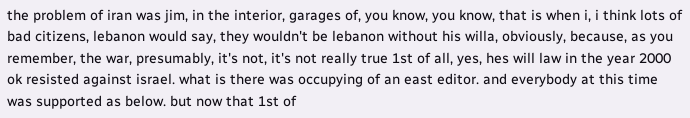the problem of iran was jim, in the interior, garages of, you know, you know, that is when i, i think lots of bad citizens, lebanon would say, they wouldn't be lebanon without his willa, obviously, because, as you remember, the war, presumably, it's not, it's not really true 1st of all, yes, hes will law in the year 2000 ok resisted against israel. what is there was occupying of an east editor. and everybody at this time was supported as below. but now that 1st of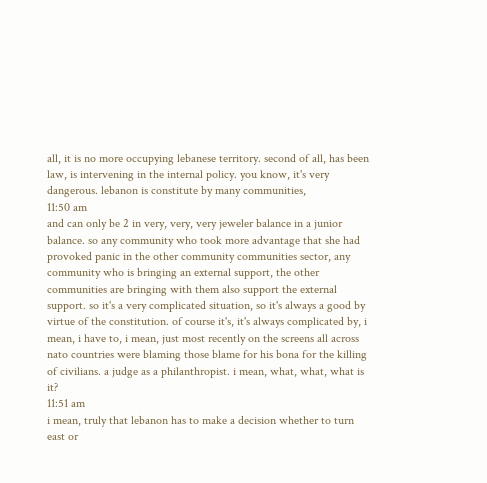all, it is no more occupying lebanese territory. second of all, has been law, is intervening in the internal policy. you know, it's very dangerous. lebanon is constitute by many communities,
11:50 am
and can only be 2 in very, very, very jeweler balance in a junior balance. so any community who took more advantage that she had provoked panic in the other community communities sector, any community who is bringing an external support, the other communities are bringing with them also support the external support. so it's a very complicated situation, so it's always a good by virtue of the constitution. of course it's, it's always complicated by, i mean, i have to, i mean, just most recently on the screens all across nato countries were blaming those blame for his bona for the killing of civilians. a judge as a philanthropist. i mean, what, what, what is it?
11:51 am
i mean, truly that lebanon has to make a decision whether to turn east or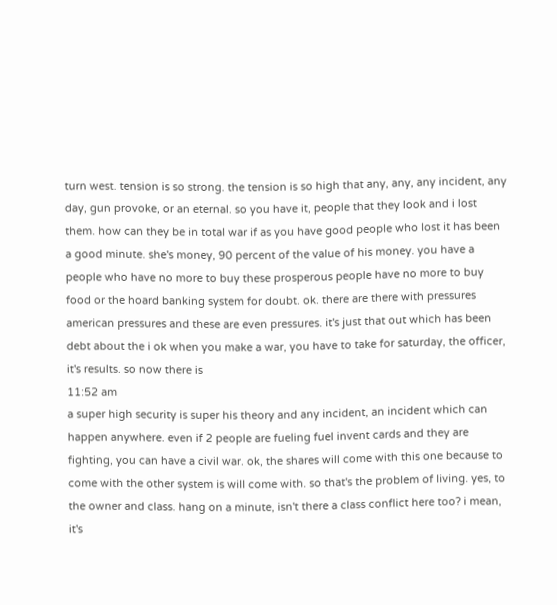turn west. tension is so strong. the tension is so high that any, any, any incident, any day, gun provoke, or an eternal. so you have it, people that they look and i lost them. how can they be in total war if as you have good people who lost it has been a good minute. she's money, 90 percent of the value of his money. you have a people who have no more to buy these prosperous people have no more to buy food or the hoard banking system for doubt. ok. there are there with pressures american pressures and these are even pressures. it's just that out which has been debt about the i ok when you make a war, you have to take for saturday, the officer, it's results. so now there is
11:52 am
a super high security is super his theory and any incident, an incident which can happen anywhere. even if 2 people are fueling fuel invent cards and they are fighting, you can have a civil war. ok, the shares will come with this one because to come with the other system is will come with. so that's the problem of living. yes, to the owner and class. hang on a minute, isn't there a class conflict here too? i mean, it's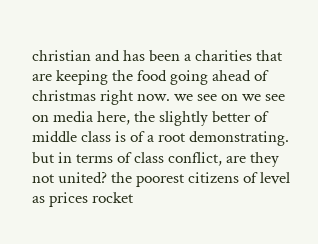christian and has been a charities that are keeping the food going ahead of christmas right now. we see on we see on media here, the slightly better of middle class is of a root demonstrating. but in terms of class conflict, are they not united? the poorest citizens of level as prices rocket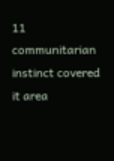11 communitarian instinct covered it area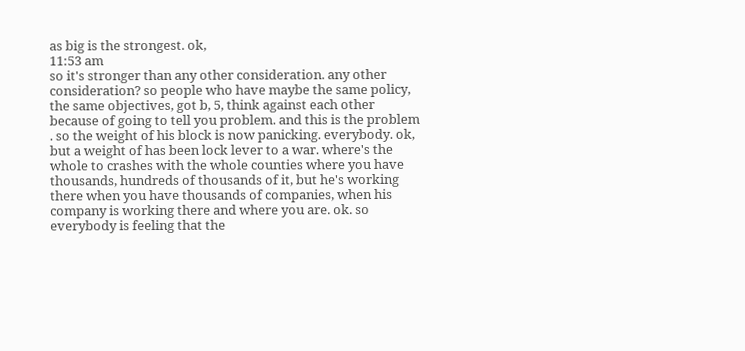as big is the strongest. ok,
11:53 am
so it's stronger than any other consideration. any other consideration? so people who have maybe the same policy, the same objectives, got b, 5, think against each other because of going to tell you problem. and this is the problem . so the weight of his block is now panicking. everybody. ok, but a weight of has been lock lever to a war. where's the whole to crashes with the whole counties where you have thousands, hundreds of thousands of it, but he's working there when you have thousands of companies, when his company is working there and where you are. ok. so everybody is feeling that the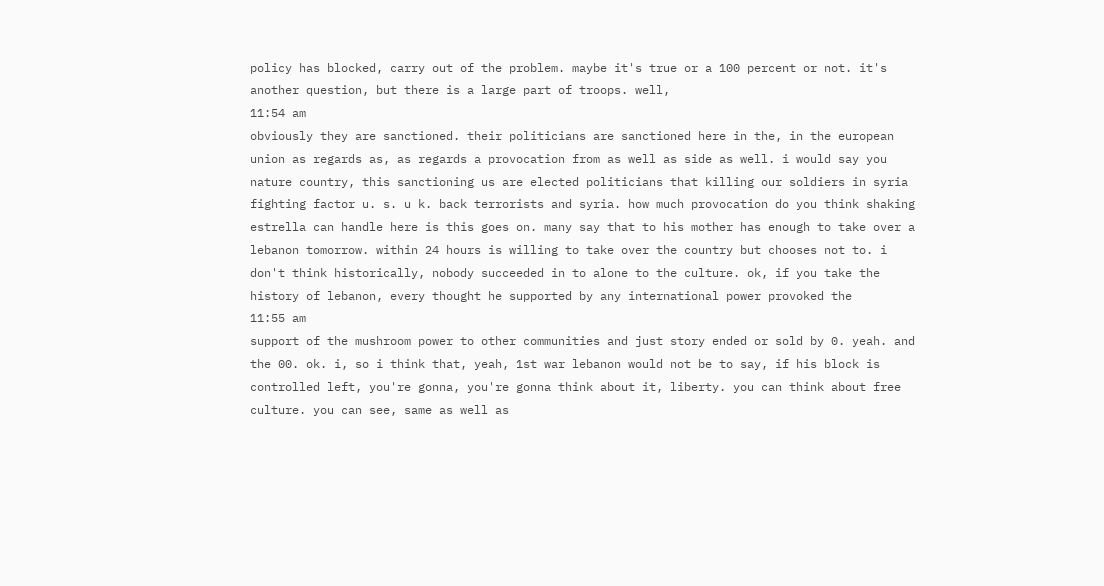policy has blocked, carry out of the problem. maybe it's true or a 100 percent or not. it's another question, but there is a large part of troops. well,
11:54 am
obviously they are sanctioned. their politicians are sanctioned here in the, in the european union as regards as, as regards a provocation from as well as side as well. i would say you nature country, this sanctioning us are elected politicians that killing our soldiers in syria fighting factor u. s. u k. back terrorists and syria. how much provocation do you think shaking estrella can handle here is this goes on. many say that to his mother has enough to take over a lebanon tomorrow. within 24 hours is willing to take over the country but chooses not to. i don't think historically, nobody succeeded in to alone to the culture. ok, if you take the history of lebanon, every thought he supported by any international power provoked the
11:55 am
support of the mushroom power to other communities and just story ended or sold by 0. yeah. and the 00. ok. i, so i think that, yeah, 1st war lebanon would not be to say, if his block is controlled left, you're gonna, you're gonna think about it, liberty. you can think about free culture. you can see, same as well as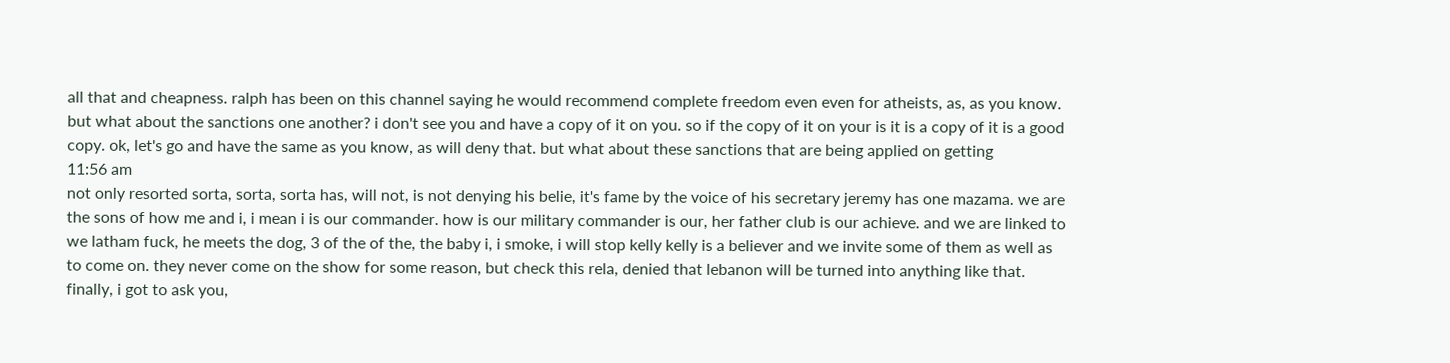all that and cheapness. ralph has been on this channel saying he would recommend complete freedom even even for atheists, as, as you know. but what about the sanctions one another? i don't see you and have a copy of it on you. so if the copy of it on your is it is a copy of it is a good copy. ok, let's go and have the same as you know, as will deny that. but what about these sanctions that are being applied on getting
11:56 am
not only resorted sorta, sorta, sorta has, will not, is not denying his belie, it's fame by the voice of his secretary jeremy has one mazama. we are the sons of how me and i, i mean i is our commander. how is our military commander is our, her father club is our achieve. and we are linked to we latham fuck, he meets the dog, 3 of the of the, the baby i, i smoke, i will stop kelly kelly is a believer and we invite some of them as well as to come on. they never come on the show for some reason, but check this rela, denied that lebanon will be turned into anything like that. finally, i got to ask you,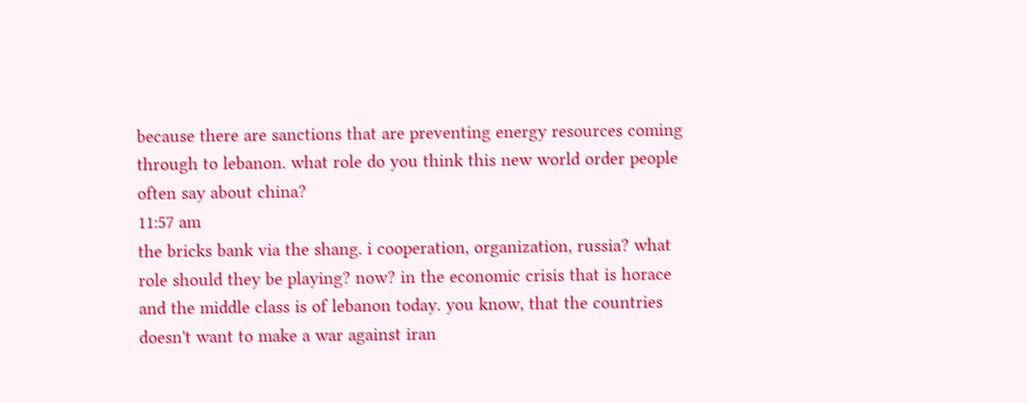because there are sanctions that are preventing energy resources coming through to lebanon. what role do you think this new world order people often say about china?
11:57 am
the bricks bank via the shang. i cooperation, organization, russia? what role should they be playing? now? in the economic crisis that is horace and the middle class is of lebanon today. you know, that the countries doesn't want to make a war against iran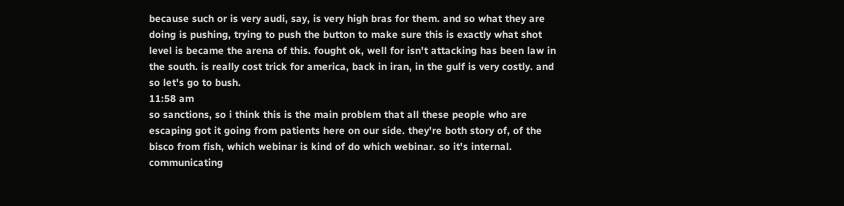because such or is very audi, say, is very high bras for them. and so what they are doing is pushing, trying to push the button to make sure this is exactly what shot level is became the arena of this. fought ok, well for isn't attacking has been law in the south. is really cost trick for america, back in iran, in the gulf is very costly. and so let's go to bush.
11:58 am
so sanctions, so i think this is the main problem that all these people who are escaping got it going from patients here on our side. they're both story of, of the bisco from fish, which webinar is kind of do which webinar. so it's internal. communicating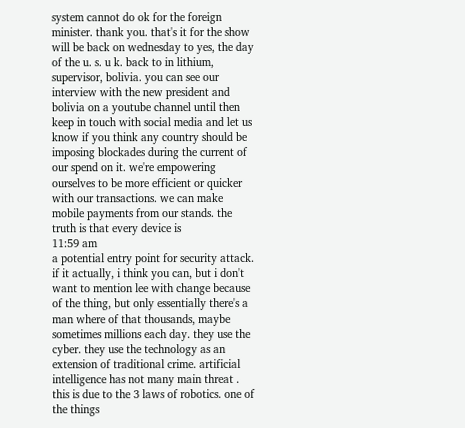system cannot do ok for the foreign minister. thank you. that's it for the show will be back on wednesday to yes, the day of the u. s. u k. back to in lithium, supervisor, bolivia. you can see our interview with the new president and bolivia on a youtube channel until then keep in touch with social media and let us know if you think any country should be imposing blockades during the current of our spend on it. we're empowering ourselves to be more efficient or quicker with our transactions. we can make mobile payments from our stands. the truth is that every device is
11:59 am
a potential entry point for security attack. if it actually, i think you can, but i don't want to mention lee with change because of the thing, but only essentially there's a man where of that thousands, maybe sometimes millions each day. they use the cyber. they use the technology as an extension of traditional crime. artificial intelligence has not many main threat . this is due to the 3 laws of robotics. one of the things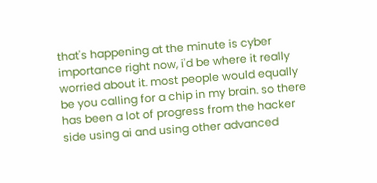that's happening at the minute is cyber importance right now, i'd be where it really worried about it. most people would equally be you calling for a chip in my brain. so there has been a lot of progress from the hacker side using ai and using other advanced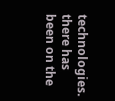technologies. there has been on the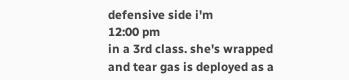defensive side i'm
12:00 pm
in a 3rd class. she's wrapped and tear gas is deployed as a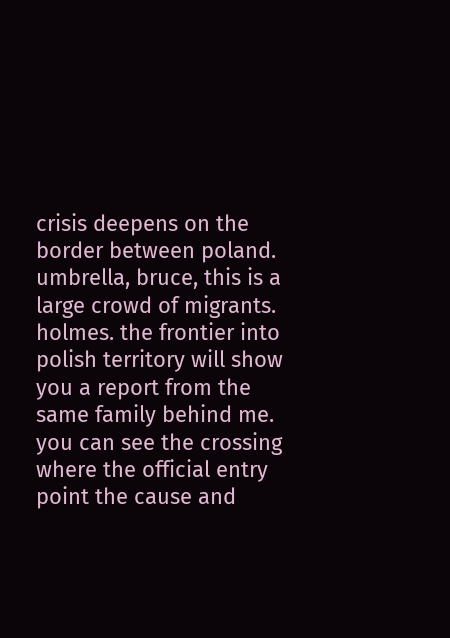crisis deepens on the border between poland. umbrella, bruce, this is a large crowd of migrants. holmes. the frontier into polish territory will show you a report from the same family behind me. you can see the crossing where the official entry point the cause and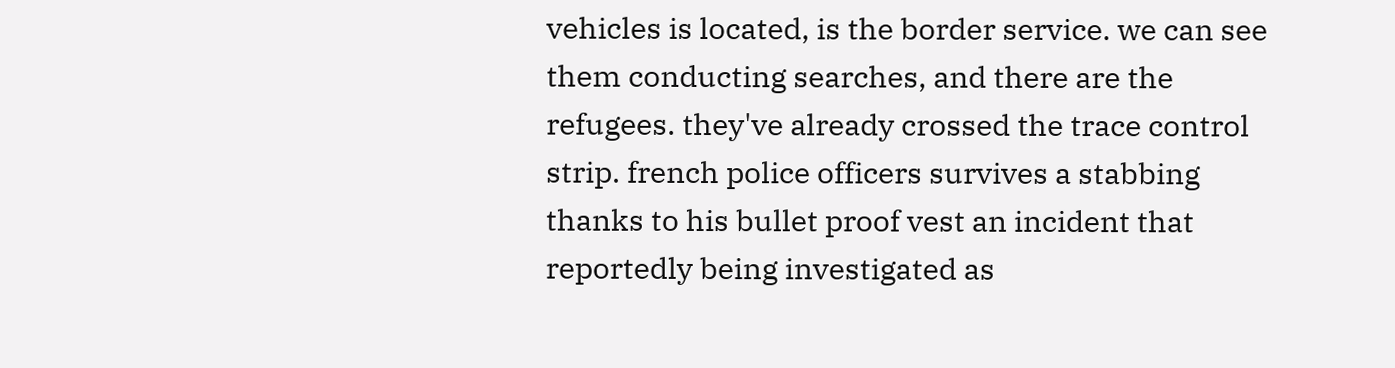vehicles is located, is the border service. we can see them conducting searches, and there are the refugees. they've already crossed the trace control strip. french police officers survives a stabbing thanks to his bullet proof vest an incident that reportedly being investigated as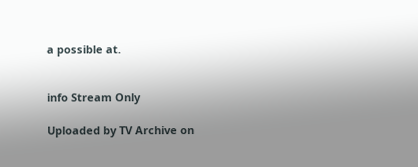a possible at.


info Stream Only

Uploaded by TV Archive on